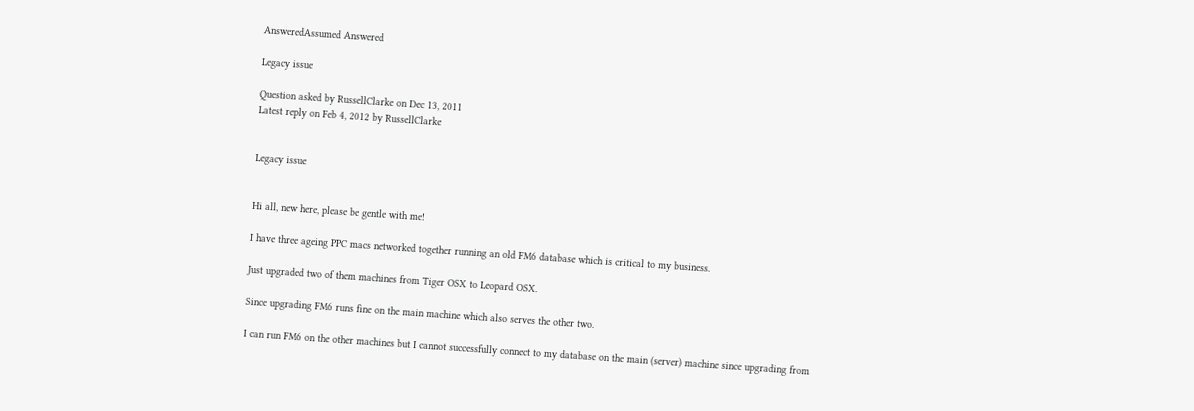AnsweredAssumed Answered

Legacy issue

Question asked by RussellClarke on Dec 13, 2011
Latest reply on Feb 4, 2012 by RussellClarke


Legacy issue


Hi all, new here, please be gentle with me!

I have three ageing PPC macs networked together running an old FM6 database which is critical to my business.

Just upgraded two of them machines from Tiger OSX to Leopard OSX.

Since upgrading FM6 runs fine on the main machine which also serves the other two.

I can run FM6 on the other machines but I cannot successfully connect to my database on the main (server) machine since upgrading from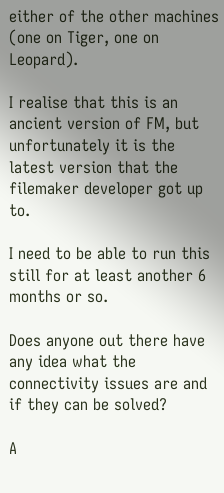either of the other machines (one on Tiger, one on Leopard).

I realise that this is an ancient version of FM, but unfortunately it is the latest version that the filemaker developer got up to.

I need to be able to run this still for at least another 6 months or so.

Does anyone out there have any idea what the connectivity issues are and if they can be solved?

A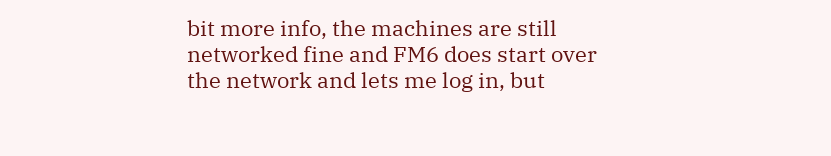bit more info, the machines are still networked fine and FM6 does start over the network and lets me log in, but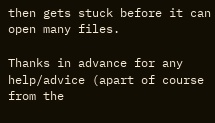then gets stuck before it can open many files.

Thanks in advance for any help/advice (apart of course from the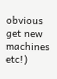obvious get new machines etc!)